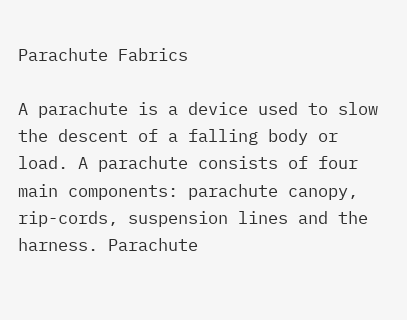Parachute Fabrics

A parachute is a device used to slow the descent of a falling body or load. A parachute consists of four main components: parachute canopy, rip-cords, suspension lines and the harness. Parachute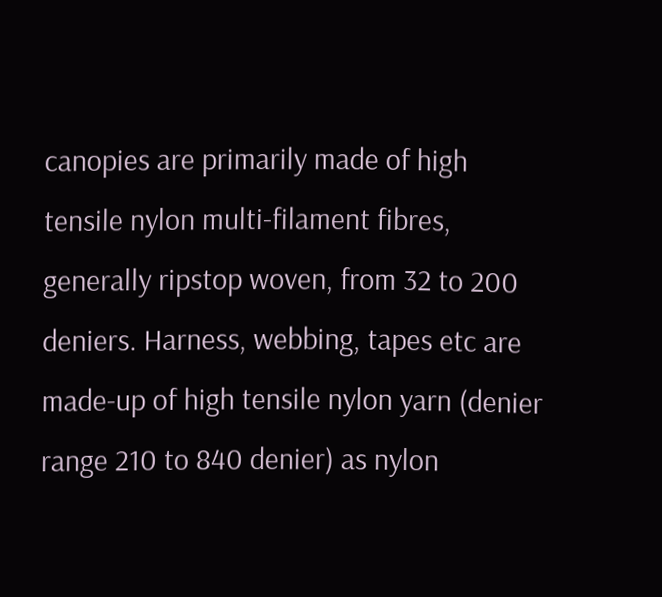canopies are primarily made of high tensile nylon multi-filament fibres, generally ripstop woven, from 32 to 200 deniers. Harness, webbing, tapes etc are made-up of high tensile nylon yarn (denier range 210 to 840 denier) as nylon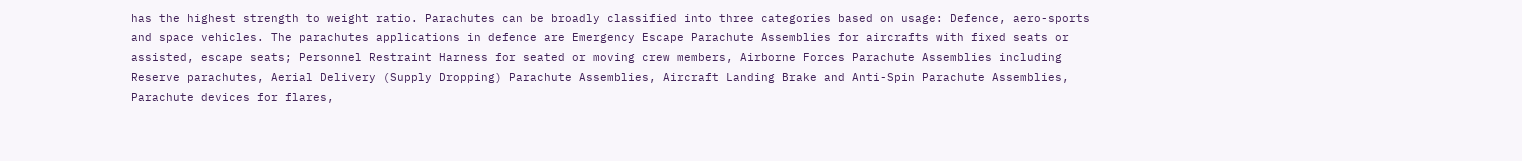has the highest strength to weight ratio. Parachutes can be broadly classified into three categories based on usage: Defence, aero-sports and space vehicles. The parachutes applications in defence are Emergency Escape Parachute Assemblies for aircrafts with fixed seats or assisted, escape seats; Personnel Restraint Harness for seated or moving crew members, Airborne Forces Parachute Assemblies including Reserve parachutes, Aerial Delivery (Supply Dropping) Parachute Assemblies, Aircraft Landing Brake and Anti-Spin Parachute Assemblies, Parachute devices for flares,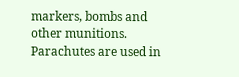markers, bombs and other munitions. Parachutes are used in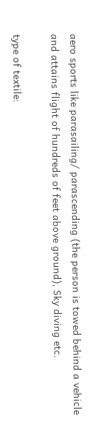aero sports like parasailing/ parascending (the person is towed behind a vehicle and attains flight of hundreds of feet above ground), Sky diving etc.

type of textile: